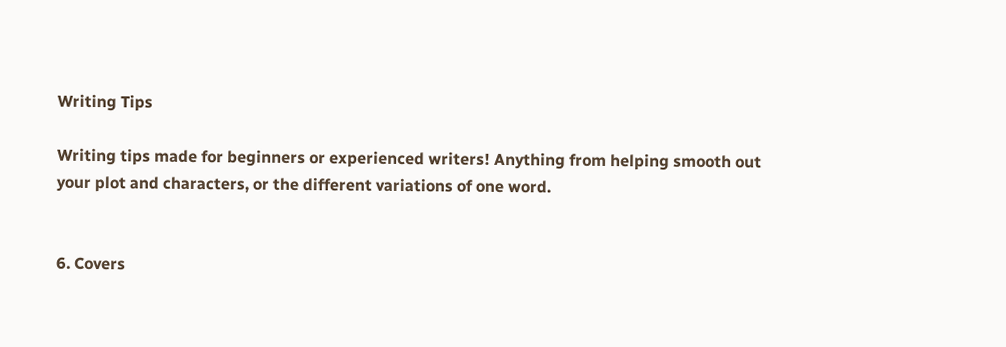Writing Tips

Writing tips made for beginners or experienced writers! Anything from helping smooth out your plot and characters, or the different variations of one word.


6. Covers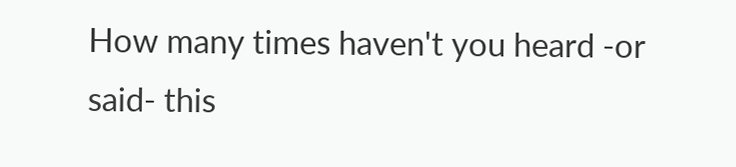How many times haven't you heard -or said- this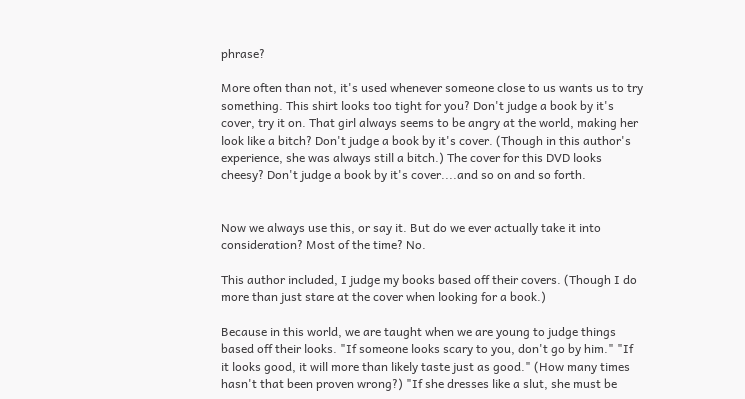phrase?

More often than not, it's used whenever someone close to us wants us to try something. This shirt looks too tight for you? Don't judge a book by it's cover, try it on. That girl always seems to be angry at the world, making her look like a bitch? Don't judge a book by it's cover. (Though in this author's experience, she was always still a bitch.) The cover for this DVD looks cheesy? Don't judge a book by it's cover....and so on and so forth.


Now we always use this, or say it. But do we ever actually take it into consideration? Most of the time? No.

This author included, I judge my books based off their covers. (Though I do more than just stare at the cover when looking for a book.)

Because in this world, we are taught when we are young to judge things based off their looks. "If someone looks scary to you, don't go by him." "If it looks good, it will more than likely taste just as good." (How many times hasn't that been proven wrong?) "If she dresses like a slut, she must be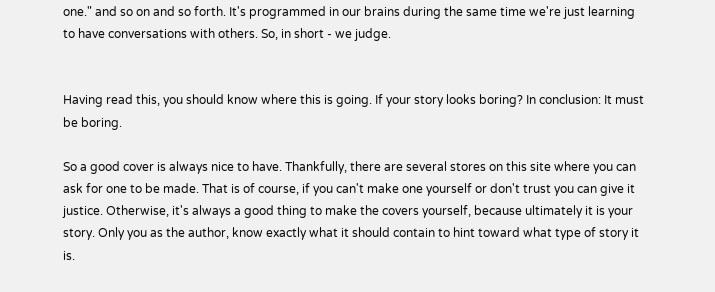one." and so on and so forth. It's programmed in our brains during the same time we're just learning to have conversations with others. So, in short - we judge.


Having read this, you should know where this is going. If your story looks boring? In conclusion: It must be boring.

So a good cover is always nice to have. Thankfully, there are several stores on this site where you can ask for one to be made. That is of course, if you can't make one yourself or don't trust you can give it justice. Otherwise, it's always a good thing to make the covers yourself, because ultimately it is your story. Only you as the author, know exactly what it should contain to hint toward what type of story it is.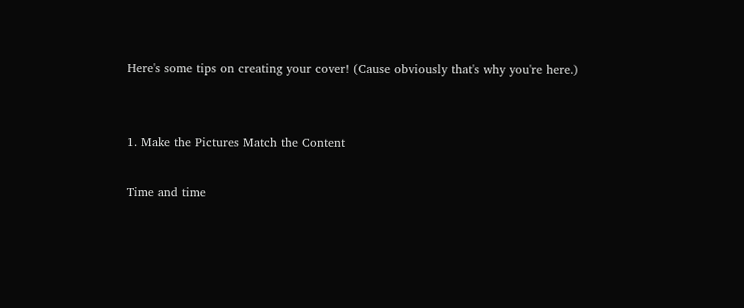Here's some tips on creating your cover! (Cause obviously that's why you're here.)


1. Make the Pictures Match the Content

Time and time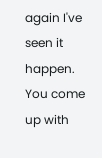again I've seen it happen. You come up with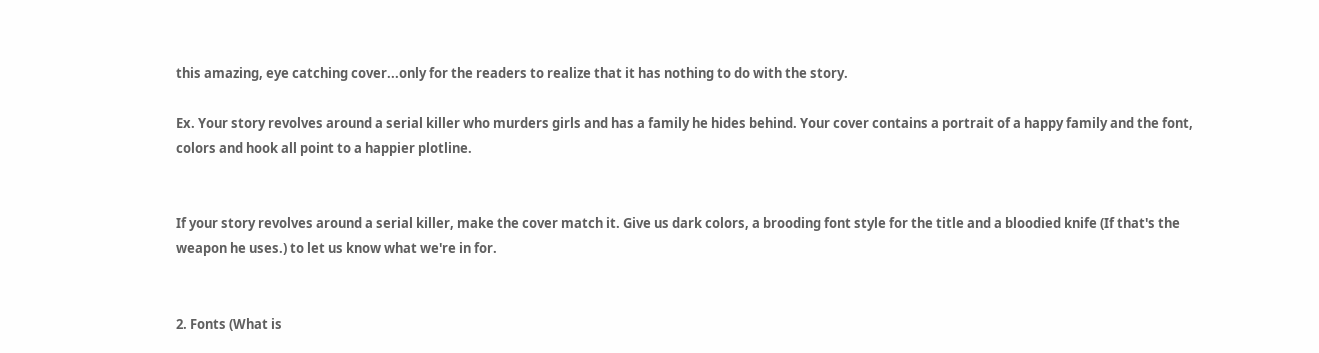this amazing, eye catching cover...only for the readers to realize that it has nothing to do with the story.

Ex. Your story revolves around a serial killer who murders girls and has a family he hides behind. Your cover contains a portrait of a happy family and the font, colors and hook all point to a happier plotline.


If your story revolves around a serial killer, make the cover match it. Give us dark colors, a brooding font style for the title and a bloodied knife (If that's the weapon he uses.) to let us know what we're in for.


2. Fonts (What is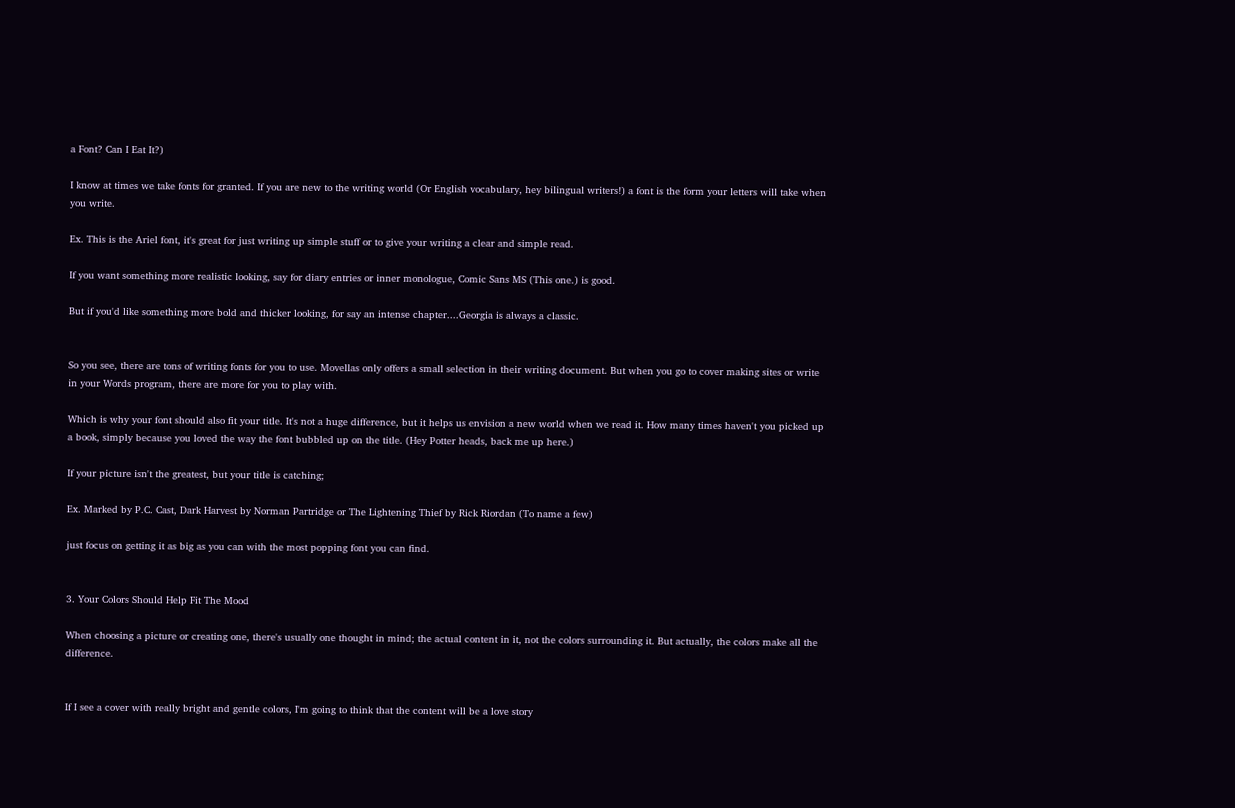a Font? Can I Eat It?)

I know at times we take fonts for granted. If you are new to the writing world (Or English vocabulary, hey bilingual writers!) a font is the form your letters will take when you write.

Ex. This is the Ariel font, it's great for just writing up simple stuff or to give your writing a clear and simple read.

If you want something more realistic looking, say for diary entries or inner monologue, Comic Sans MS (This one.) is good.

But if you'd like something more bold and thicker looking, for say an intense chapter....Georgia is always a classic.


So you see, there are tons of writing fonts for you to use. Movellas only offers a small selection in their writing document. But when you go to cover making sites or write in your Words program, there are more for you to play with.

Which is why your font should also fit your title. It's not a huge difference, but it helps us envision a new world when we read it. How many times haven't you picked up a book, simply because you loved the way the font bubbled up on the title. (Hey Potter heads, back me up here.)

If your picture isn't the greatest, but your title is catching;

Ex. Marked by P.C. Cast, Dark Harvest by Norman Partridge or The Lightening Thief by Rick Riordan (To name a few)

just focus on getting it as big as you can with the most popping font you can find.


3. Your Colors Should Help Fit The Mood

When choosing a picture or creating one, there's usually one thought in mind; the actual content in it, not the colors surrounding it. But actually, the colors make all the difference.


If I see a cover with really bright and gentle colors, I'm going to think that the content will be a love story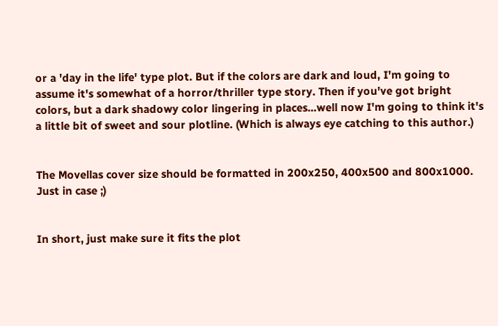or a 'day in the life' type plot. But if the colors are dark and loud, I'm going to assume it's somewhat of a horror/thriller type story. Then if you've got bright colors, but a dark shadowy color lingering in places...well now I'm going to think it's a little bit of sweet and sour plotline. (Which is always eye catching to this author.)


The Movellas cover size should be formatted in 200x250, 400x500 and 800x1000. Just in case ;)


In short, just make sure it fits the plot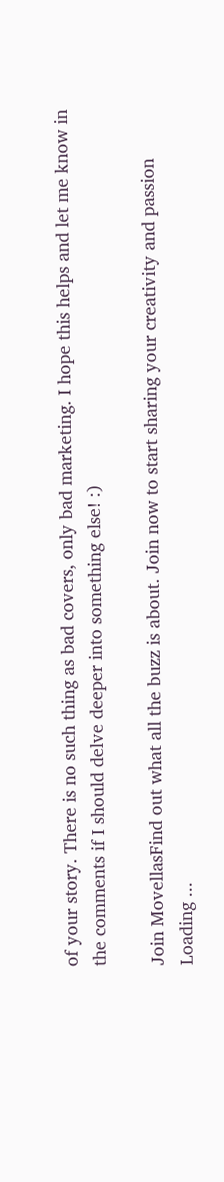of your story. There is no such thing as bad covers, only bad marketing. I hope this helps and let me know in the comments if I should delve deeper into something else! :)

Join MovellasFind out what all the buzz is about. Join now to start sharing your creativity and passion
Loading ...